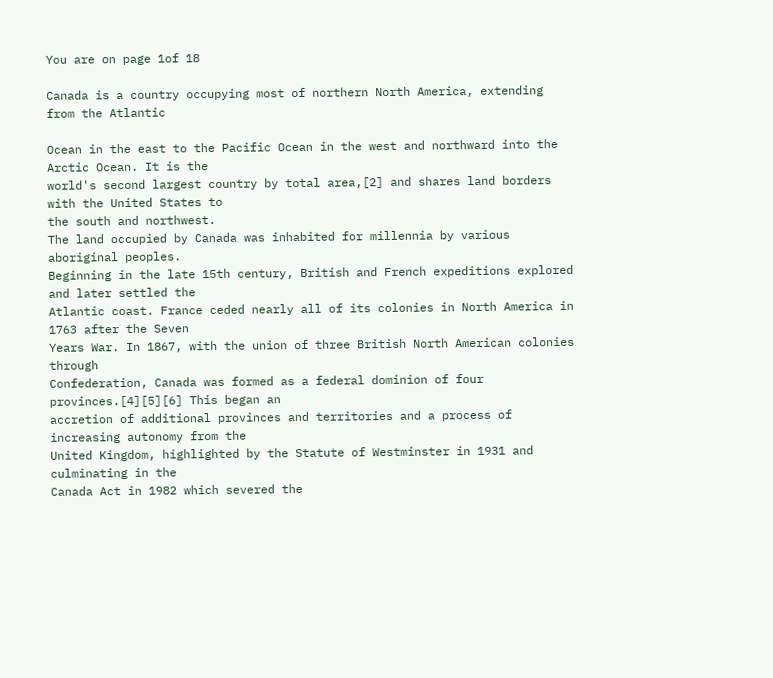You are on page 1of 18

Canada is a country occupying most of northern North America, extending from the Atlantic

Ocean in the east to the Pacific Ocean in the west and northward into the Arctic Ocean. It is the
world's second largest country by total area,[2] and shares land borders with the United States to
the south and northwest.
The land occupied by Canada was inhabited for millennia by various aboriginal peoples.
Beginning in the late 15th century, British and French expeditions explored and later settled the
Atlantic coast. France ceded nearly all of its colonies in North America in 1763 after the Seven
Years War. In 1867, with the union of three British North American colonies through
Confederation, Canada was formed as a federal dominion of four provinces.[4][5][6] This began an
accretion of additional provinces and territories and a process of increasing autonomy from the
United Kingdom, highlighted by the Statute of Westminster in 1931 and culminating in the
Canada Act in 1982 which severed the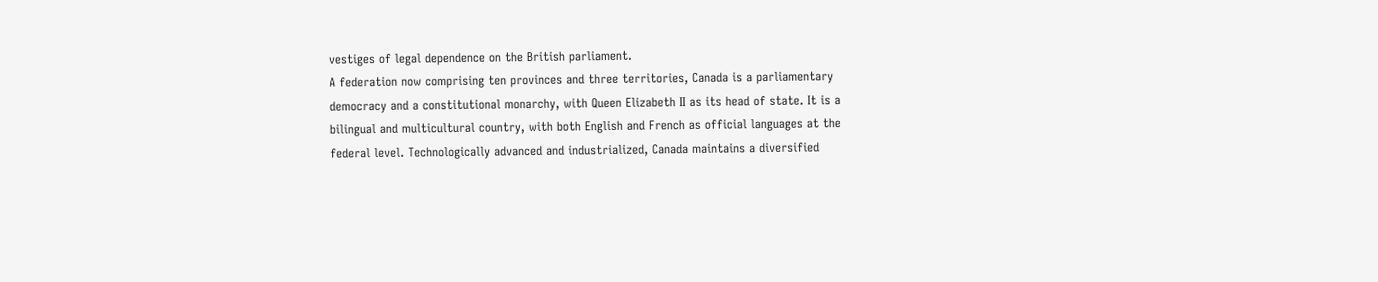vestiges of legal dependence on the British parliament.
A federation now comprising ten provinces and three territories, Canada is a parliamentary
democracy and a constitutional monarchy, with Queen Elizabeth II as its head of state. It is a
bilingual and multicultural country, with both English and French as official languages at the
federal level. Technologically advanced and industrialized, Canada maintains a diversified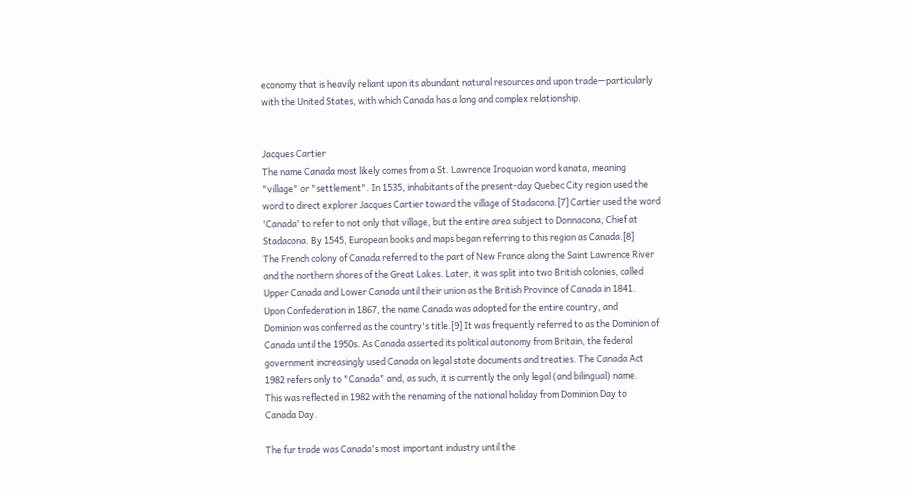economy that is heavily reliant upon its abundant natural resources and upon trade—particularly
with the United States, with which Canada has a long and complex relationship.


Jacques Cartier
The name Canada most likely comes from a St. Lawrence Iroquoian word kanata, meaning
"village" or "settlement". In 1535, inhabitants of the present-day Quebec City region used the
word to direct explorer Jacques Cartier toward the village of Stadacona.[7] Cartier used the word
'Canada' to refer to not only that village, but the entire area subject to Donnacona, Chief at
Stadacona. By 1545, European books and maps began referring to this region as Canada.[8]
The French colony of Canada referred to the part of New France along the Saint Lawrence River
and the northern shores of the Great Lakes. Later, it was split into two British colonies, called
Upper Canada and Lower Canada until their union as the British Province of Canada in 1841.
Upon Confederation in 1867, the name Canada was adopted for the entire country, and
Dominion was conferred as the country's title.[9] It was frequently referred to as the Dominion of
Canada until the 1950s. As Canada asserted its political autonomy from Britain, the federal
government increasingly used Canada on legal state documents and treaties. The Canada Act
1982 refers only to "Canada" and, as such, it is currently the only legal (and bilingual) name.
This was reflected in 1982 with the renaming of the national holiday from Dominion Day to
Canada Day.

The fur trade was Canada's most important industry until the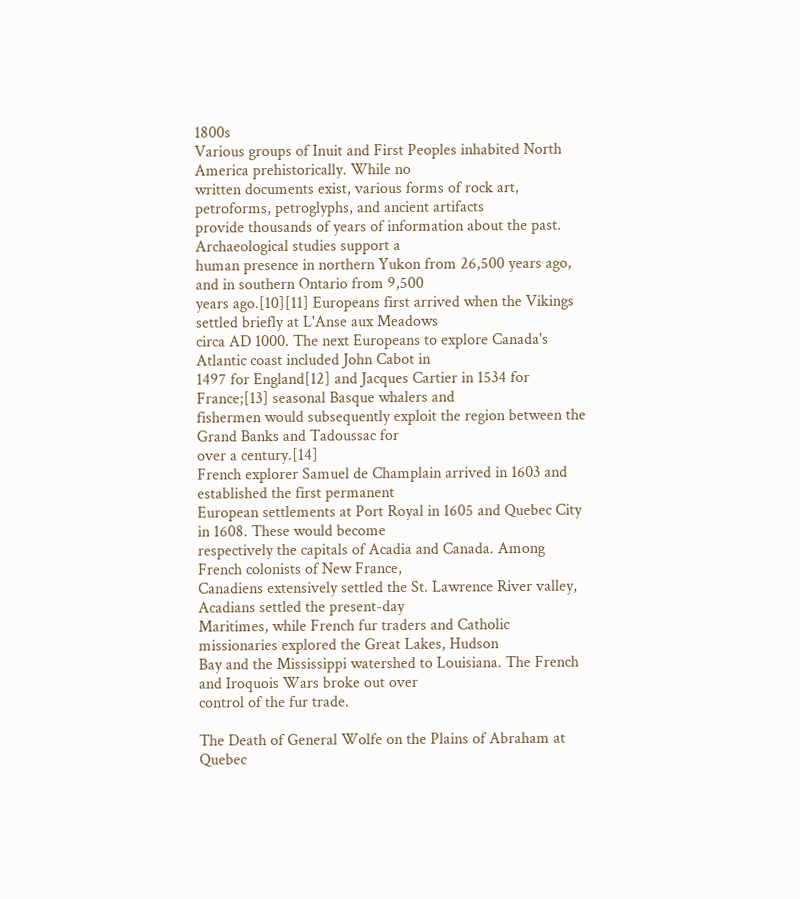1800s
Various groups of Inuit and First Peoples inhabited North America prehistorically. While no
written documents exist, various forms of rock art, petroforms, petroglyphs, and ancient artifacts
provide thousands of years of information about the past. Archaeological studies support a
human presence in northern Yukon from 26,500 years ago, and in southern Ontario from 9,500
years ago.[10][11] Europeans first arrived when the Vikings settled briefly at L'Anse aux Meadows
circa AD 1000. The next Europeans to explore Canada's Atlantic coast included John Cabot in
1497 for England[12] and Jacques Cartier in 1534 for France;[13] seasonal Basque whalers and
fishermen would subsequently exploit the region between the Grand Banks and Tadoussac for
over a century.[14]
French explorer Samuel de Champlain arrived in 1603 and established the first permanent
European settlements at Port Royal in 1605 and Quebec City in 1608. These would become
respectively the capitals of Acadia and Canada. Among French colonists of New France,
Canadiens extensively settled the St. Lawrence River valley, Acadians settled the present-day
Maritimes, while French fur traders and Catholic missionaries explored the Great Lakes, Hudson
Bay and the Mississippi watershed to Louisiana. The French and Iroquois Wars broke out over
control of the fur trade.

The Death of General Wolfe on the Plains of Abraham at Quebec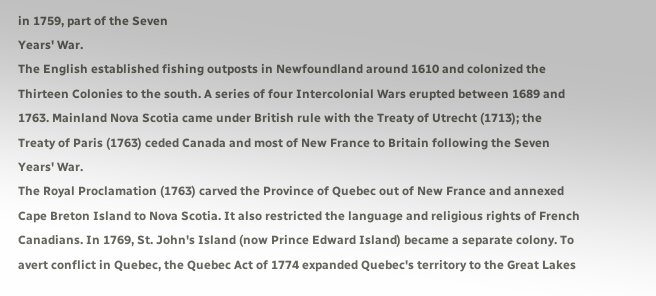in 1759, part of the Seven
Years' War.
The English established fishing outposts in Newfoundland around 1610 and colonized the
Thirteen Colonies to the south. A series of four Intercolonial Wars erupted between 1689 and
1763. Mainland Nova Scotia came under British rule with the Treaty of Utrecht (1713); the
Treaty of Paris (1763) ceded Canada and most of New France to Britain following the Seven
Years' War.
The Royal Proclamation (1763) carved the Province of Quebec out of New France and annexed
Cape Breton Island to Nova Scotia. It also restricted the language and religious rights of French
Canadians. In 1769, St. John's Island (now Prince Edward Island) became a separate colony. To
avert conflict in Quebec, the Quebec Act of 1774 expanded Quebec's territory to the Great Lakes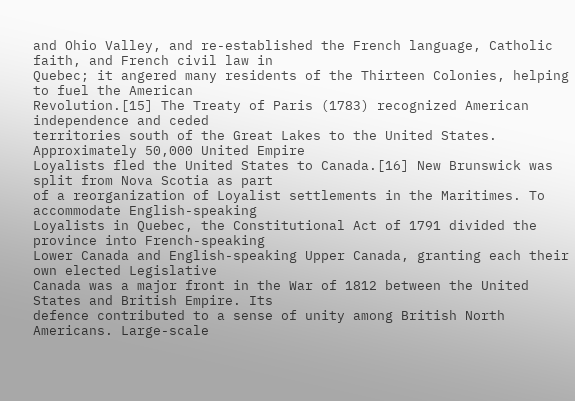and Ohio Valley, and re-established the French language, Catholic faith, and French civil law in
Quebec; it angered many residents of the Thirteen Colonies, helping to fuel the American
Revolution.[15] The Treaty of Paris (1783) recognized American independence and ceded
territories south of the Great Lakes to the United States. Approximately 50,000 United Empire
Loyalists fled the United States to Canada.[16] New Brunswick was split from Nova Scotia as part
of a reorganization of Loyalist settlements in the Maritimes. To accommodate English-speaking
Loyalists in Quebec, the Constitutional Act of 1791 divided the province into French-speaking
Lower Canada and English-speaking Upper Canada, granting each their own elected Legislative
Canada was a major front in the War of 1812 between the United States and British Empire. Its
defence contributed to a sense of unity among British North Americans. Large-scale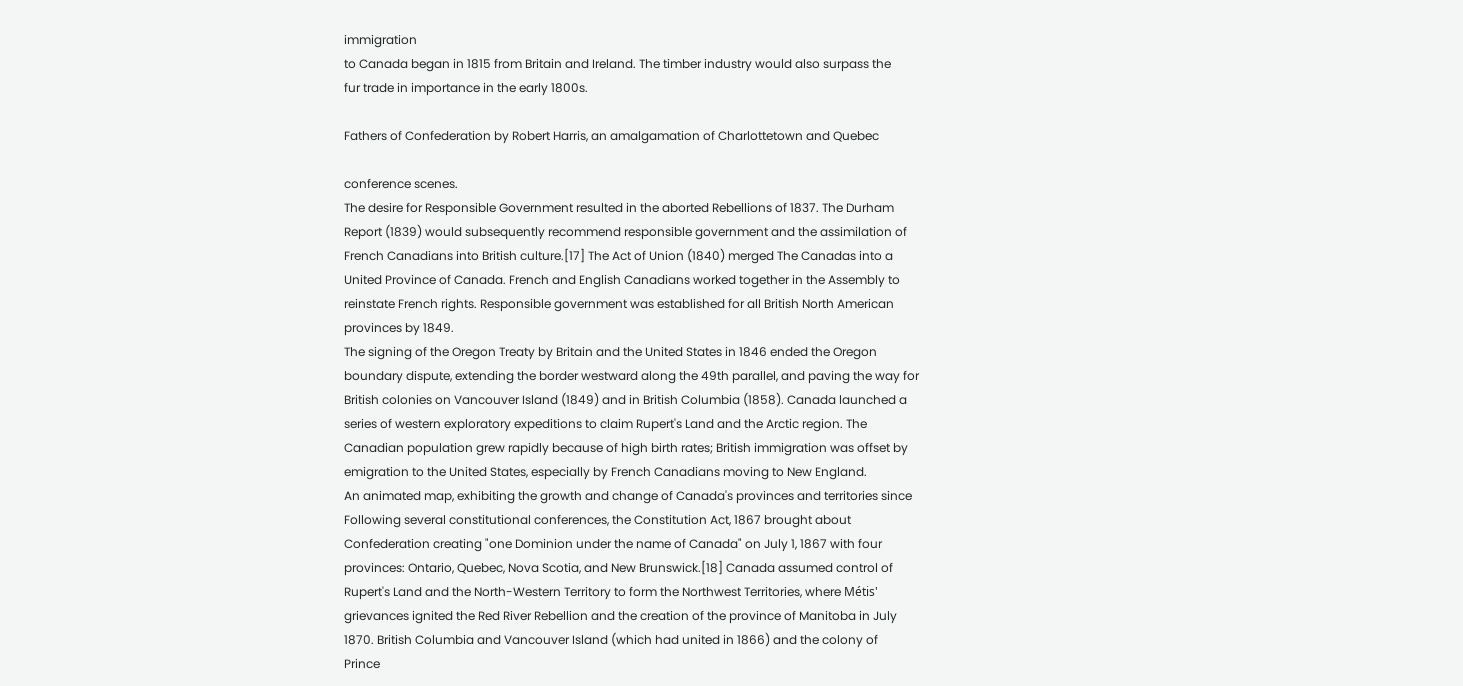immigration
to Canada began in 1815 from Britain and Ireland. The timber industry would also surpass the
fur trade in importance in the early 1800s.

Fathers of Confederation by Robert Harris, an amalgamation of Charlottetown and Quebec

conference scenes.
The desire for Responsible Government resulted in the aborted Rebellions of 1837. The Durham
Report (1839) would subsequently recommend responsible government and the assimilation of
French Canadians into British culture.[17] The Act of Union (1840) merged The Canadas into a
United Province of Canada. French and English Canadians worked together in the Assembly to
reinstate French rights. Responsible government was established for all British North American
provinces by 1849.
The signing of the Oregon Treaty by Britain and the United States in 1846 ended the Oregon
boundary dispute, extending the border westward along the 49th parallel, and paving the way for
British colonies on Vancouver Island (1849) and in British Columbia (1858). Canada launched a
series of western exploratory expeditions to claim Rupert's Land and the Arctic region. The
Canadian population grew rapidly because of high birth rates; British immigration was offset by
emigration to the United States, especially by French Canadians moving to New England.
An animated map, exhibiting the growth and change of Canada's provinces and territories since
Following several constitutional conferences, the Constitution Act, 1867 brought about
Confederation creating "one Dominion under the name of Canada" on July 1, 1867 with four
provinces: Ontario, Quebec, Nova Scotia, and New Brunswick.[18] Canada assumed control of
Rupert's Land and the North-Western Territory to form the Northwest Territories, where Métis'
grievances ignited the Red River Rebellion and the creation of the province of Manitoba in July
1870. British Columbia and Vancouver Island (which had united in 1866) and the colony of
Prince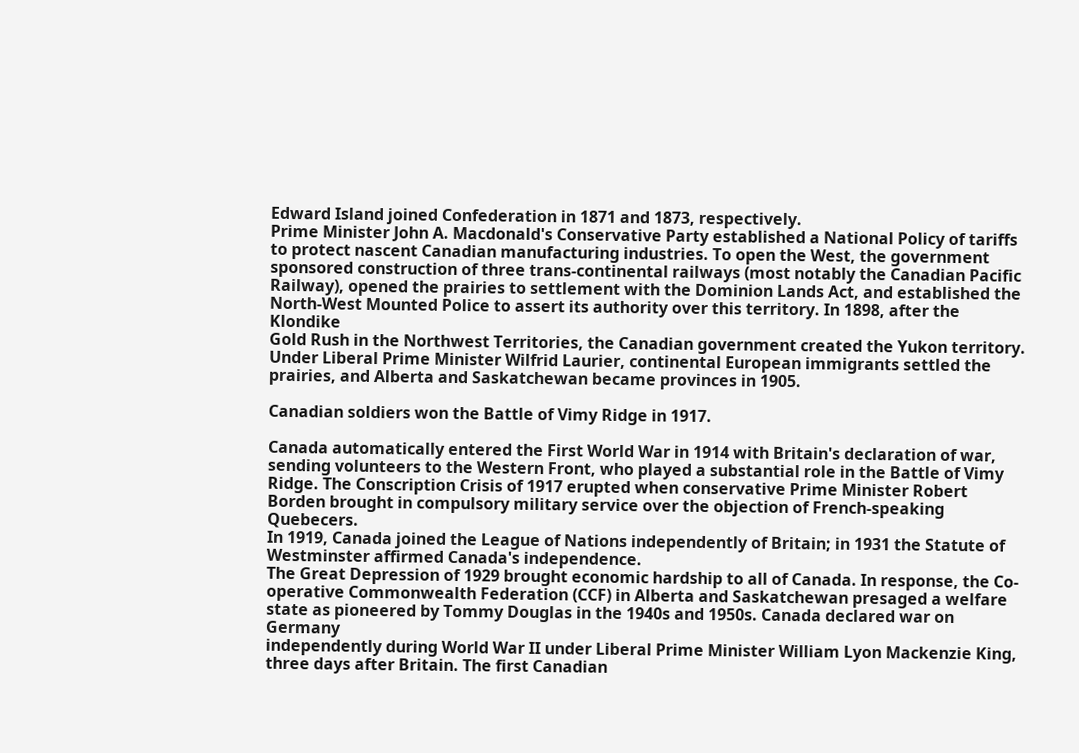Edward Island joined Confederation in 1871 and 1873, respectively.
Prime Minister John A. Macdonald's Conservative Party established a National Policy of tariffs
to protect nascent Canadian manufacturing industries. To open the West, the government
sponsored construction of three trans-continental railways (most notably the Canadian Pacific
Railway), opened the prairies to settlement with the Dominion Lands Act, and established the
North-West Mounted Police to assert its authority over this territory. In 1898, after the Klondike
Gold Rush in the Northwest Territories, the Canadian government created the Yukon territory.
Under Liberal Prime Minister Wilfrid Laurier, continental European immigrants settled the
prairies, and Alberta and Saskatchewan became provinces in 1905.

Canadian soldiers won the Battle of Vimy Ridge in 1917.

Canada automatically entered the First World War in 1914 with Britain's declaration of war,
sending volunteers to the Western Front, who played a substantial role in the Battle of Vimy
Ridge. The Conscription Crisis of 1917 erupted when conservative Prime Minister Robert
Borden brought in compulsory military service over the objection of French-speaking Quebecers.
In 1919, Canada joined the League of Nations independently of Britain; in 1931 the Statute of
Westminster affirmed Canada's independence.
The Great Depression of 1929 brought economic hardship to all of Canada. In response, the Co-
operative Commonwealth Federation (CCF) in Alberta and Saskatchewan presaged a welfare
state as pioneered by Tommy Douglas in the 1940s and 1950s. Canada declared war on Germany
independently during World War II under Liberal Prime Minister William Lyon Mackenzie King,
three days after Britain. The first Canadian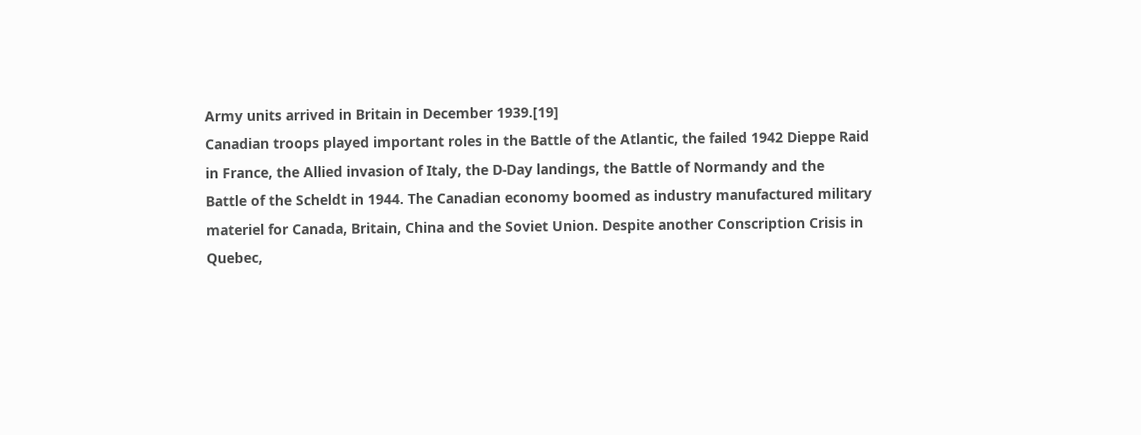Army units arrived in Britain in December 1939.[19]
Canadian troops played important roles in the Battle of the Atlantic, the failed 1942 Dieppe Raid
in France, the Allied invasion of Italy, the D-Day landings, the Battle of Normandy and the
Battle of the Scheldt in 1944. The Canadian economy boomed as industry manufactured military
materiel for Canada, Britain, China and the Soviet Union. Despite another Conscription Crisis in
Quebec,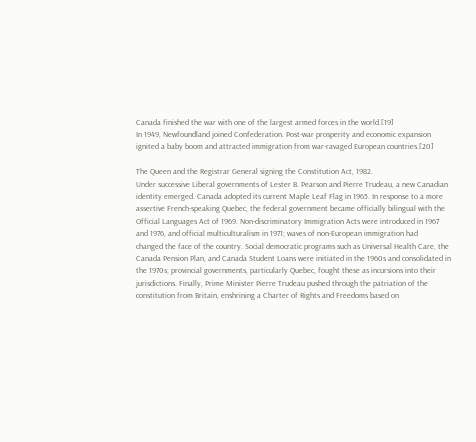Canada finished the war with one of the largest armed forces in the world.[19]
In 1949, Newfoundland joined Confederation. Post-war prosperity and economic expansion
ignited a baby boom and attracted immigration from war-ravaged European countries.[20]

The Queen and the Registrar General signing the Constitution Act, 1982.
Under successive Liberal governments of Lester B. Pearson and Pierre Trudeau, a new Canadian
identity emerged. Canada adopted its current Maple Leaf Flag in 1965. In response to a more
assertive French-speaking Quebec, the federal government became officially bilingual with the
Official Languages Act of 1969. Non-discriminatory Immigration Acts were introduced in 1967
and 1976, and official multiculturalism in 1971; waves of non-European immigration had
changed the face of the country. Social democratic programs such as Universal Health Care, the
Canada Pension Plan, and Canada Student Loans were initiated in the 1960s and consolidated in
the 1970s; provincial governments, particularly Quebec, fought these as incursions into their
jurisdictions. Finally, Prime Minister Pierre Trudeau pushed through the patriation of the
constitution from Britain, enshrining a Charter of Rights and Freedoms based on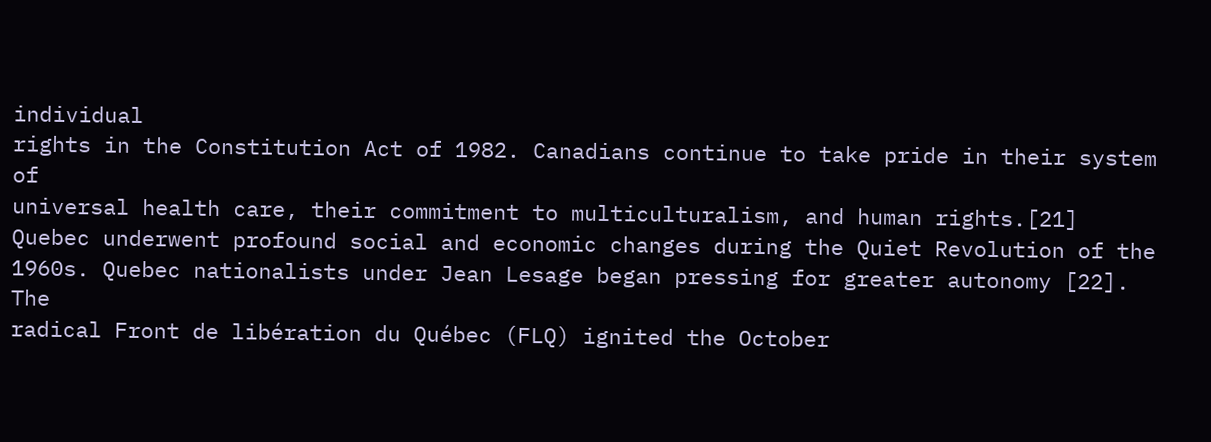individual
rights in the Constitution Act of 1982. Canadians continue to take pride in their system of
universal health care, their commitment to multiculturalism, and human rights.[21]
Quebec underwent profound social and economic changes during the Quiet Revolution of the
1960s. Quebec nationalists under Jean Lesage began pressing for greater autonomy [22]. The
radical Front de libération du Québec (FLQ) ignited the October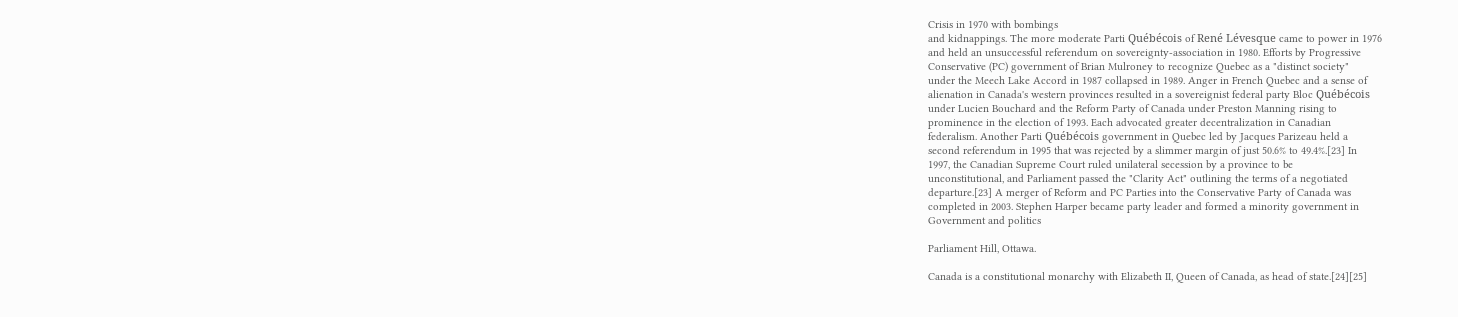Crisis in 1970 with bombings
and kidnappings. The more moderate Parti Québécois of René Lévesque came to power in 1976
and held an unsuccessful referendum on sovereignty-association in 1980. Efforts by Progressive
Conservative (PC) government of Brian Mulroney to recognize Quebec as a "distinct society"
under the Meech Lake Accord in 1987 collapsed in 1989. Anger in French Quebec and a sense of
alienation in Canada's western provinces resulted in a sovereignist federal party Bloc Québécois
under Lucien Bouchard and the Reform Party of Canada under Preston Manning rising to
prominence in the election of 1993. Each advocated greater decentralization in Canadian
federalism. Another Parti Québécois government in Quebec led by Jacques Parizeau held a
second referendum in 1995 that was rejected by a slimmer margin of just 50.6% to 49.4%.[23] In
1997, the Canadian Supreme Court ruled unilateral secession by a province to be
unconstitutional, and Parliament passed the "Clarity Act" outlining the terms of a negotiated
departure.[23] A merger of Reform and PC Parties into the Conservative Party of Canada was
completed in 2003. Stephen Harper became party leader and formed a minority government in
Government and politics

Parliament Hill, Ottawa.

Canada is a constitutional monarchy with Elizabeth II, Queen of Canada, as head of state.[24][25]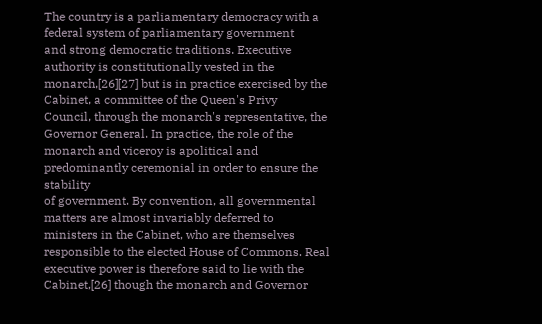The country is a parliamentary democracy with a federal system of parliamentary government
and strong democratic traditions. Executive authority is constitutionally vested in the
monarch,[26][27] but is in practice exercised by the Cabinet, a committee of the Queen's Privy
Council, through the monarch's representative, the Governor General. In practice, the role of the
monarch and viceroy is apolitical and predominantly ceremonial in order to ensure the stability
of government. By convention, all governmental matters are almost invariably deferred to
ministers in the Cabinet, who are themselves responsible to the elected House of Commons. Real
executive power is therefore said to lie with the Cabinet,[26] though the monarch and Governor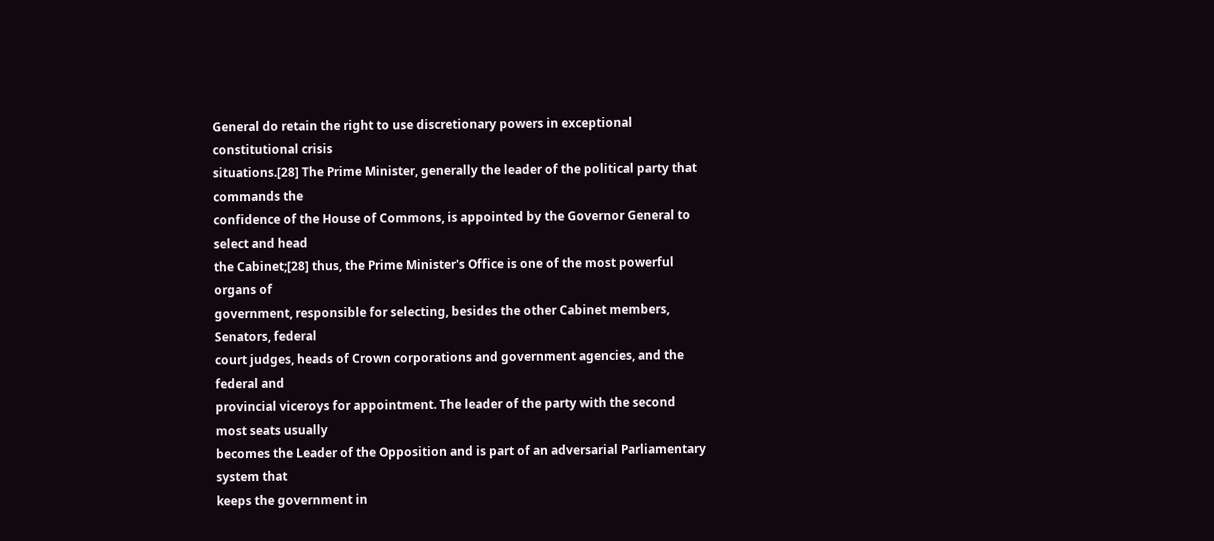General do retain the right to use discretionary powers in exceptional constitutional crisis
situations.[28] The Prime Minister, generally the leader of the political party that commands the
confidence of the House of Commons, is appointed by the Governor General to select and head
the Cabinet;[28] thus, the Prime Minister's Office is one of the most powerful organs of
government, responsible for selecting, besides the other Cabinet members, Senators, federal
court judges, heads of Crown corporations and government agencies, and the federal and
provincial viceroys for appointment. The leader of the party with the second most seats usually
becomes the Leader of the Opposition and is part of an adversarial Parliamentary system that
keeps the government in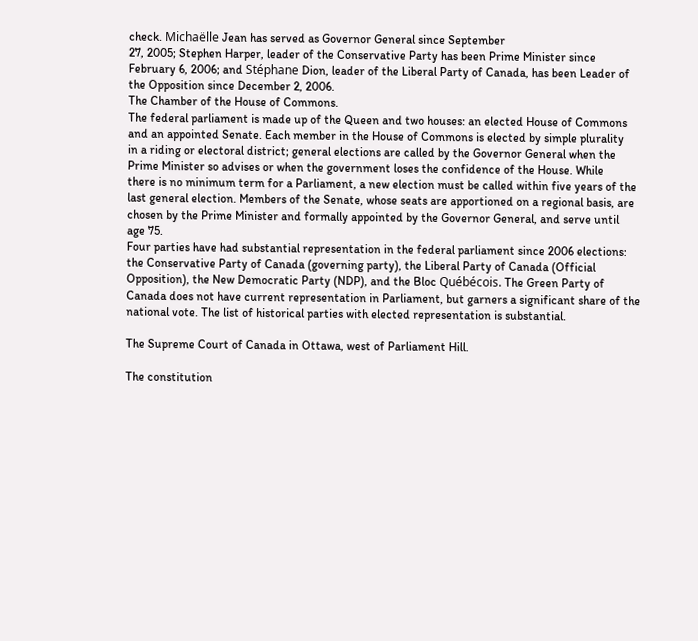check. Michaëlle Jean has served as Governor General since September
27, 2005; Stephen Harper, leader of the Conservative Party has been Prime Minister since
February 6, 2006; and Stéphane Dion, leader of the Liberal Party of Canada, has been Leader of
the Opposition since December 2, 2006.
The Chamber of the House of Commons.
The federal parliament is made up of the Queen and two houses: an elected House of Commons
and an appointed Senate. Each member in the House of Commons is elected by simple plurality
in a riding or electoral district; general elections are called by the Governor General when the
Prime Minister so advises or when the government loses the confidence of the House. While
there is no minimum term for a Parliament, a new election must be called within five years of the
last general election. Members of the Senate, whose seats are apportioned on a regional basis, are
chosen by the Prime Minister and formally appointed by the Governor General, and serve until
age 75.
Four parties have had substantial representation in the federal parliament since 2006 elections:
the Conservative Party of Canada (governing party), the Liberal Party of Canada (Official
Opposition), the New Democratic Party (NDP), and the Bloc Québécois. The Green Party of
Canada does not have current representation in Parliament, but garners a significant share of the
national vote. The list of historical parties with elected representation is substantial.

The Supreme Court of Canada in Ottawa, west of Parliament Hill.

The constitution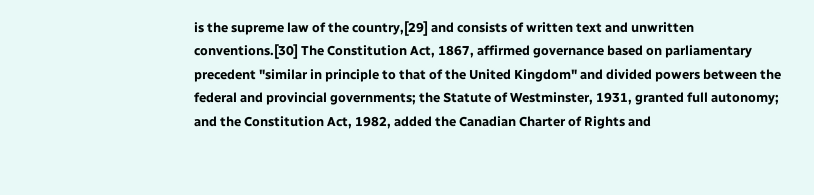is the supreme law of the country,[29] and consists of written text and unwritten
conventions.[30] The Constitution Act, 1867, affirmed governance based on parliamentary
precedent "similar in principle to that of the United Kingdom" and divided powers between the
federal and provincial governments; the Statute of Westminster, 1931, granted full autonomy;
and the Constitution Act, 1982, added the Canadian Charter of Rights and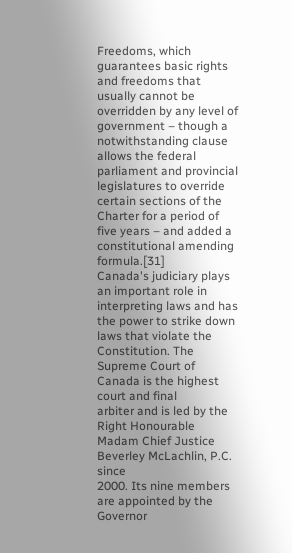Freedoms, which
guarantees basic rights and freedoms that usually cannot be overridden by any level of
government – though a notwithstanding clause allows the federal parliament and provincial
legislatures to override certain sections of the Charter for a period of five years – and added a
constitutional amending formula.[31]
Canada's judiciary plays an important role in interpreting laws and has the power to strike down
laws that violate the Constitution. The Supreme Court of Canada is the highest court and final
arbiter and is led by the Right Honourable Madam Chief Justice Beverley McLachlin, P.C. since
2000. Its nine members are appointed by the Governor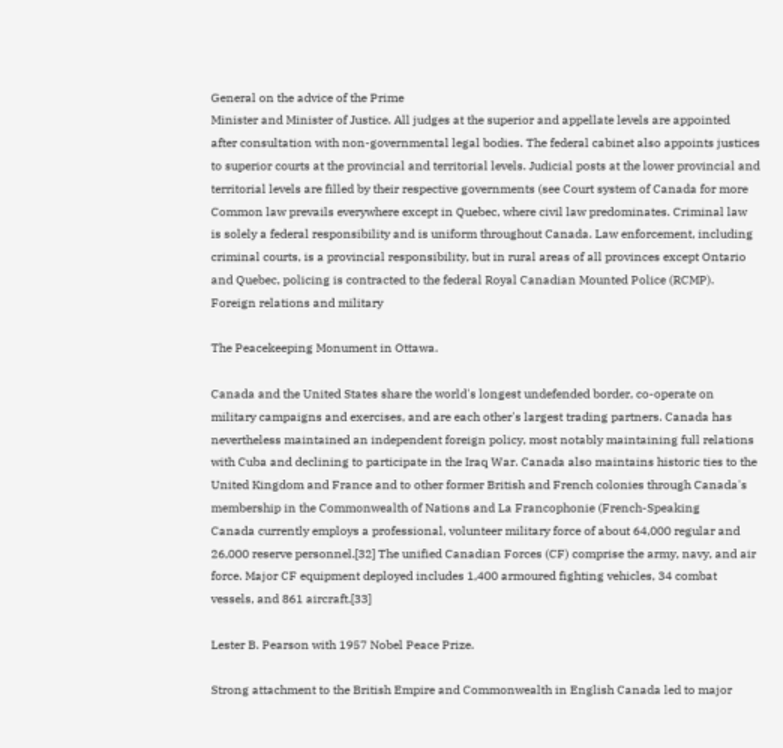General on the advice of the Prime
Minister and Minister of Justice. All judges at the superior and appellate levels are appointed
after consultation with non-governmental legal bodies. The federal cabinet also appoints justices
to superior courts at the provincial and territorial levels. Judicial posts at the lower provincial and
territorial levels are filled by their respective governments (see Court system of Canada for more
Common law prevails everywhere except in Quebec, where civil law predominates. Criminal law
is solely a federal responsibility and is uniform throughout Canada. Law enforcement, including
criminal courts, is a provincial responsibility, but in rural areas of all provinces except Ontario
and Quebec, policing is contracted to the federal Royal Canadian Mounted Police (RCMP).
Foreign relations and military

The Peacekeeping Monument in Ottawa.

Canada and the United States share the world's longest undefended border, co-operate on
military campaigns and exercises, and are each other's largest trading partners. Canada has
nevertheless maintained an independent foreign policy, most notably maintaining full relations
with Cuba and declining to participate in the Iraq War. Canada also maintains historic ties to the
United Kingdom and France and to other former British and French colonies through Canada's
membership in the Commonwealth of Nations and La Francophonie (French-Speaking
Canada currently employs a professional, volunteer military force of about 64,000 regular and
26,000 reserve personnel.[32] The unified Canadian Forces (CF) comprise the army, navy, and air
force. Major CF equipment deployed includes 1,400 armoured fighting vehicles, 34 combat
vessels, and 861 aircraft.[33]

Lester B. Pearson with 1957 Nobel Peace Prize.

Strong attachment to the British Empire and Commonwealth in English Canada led to major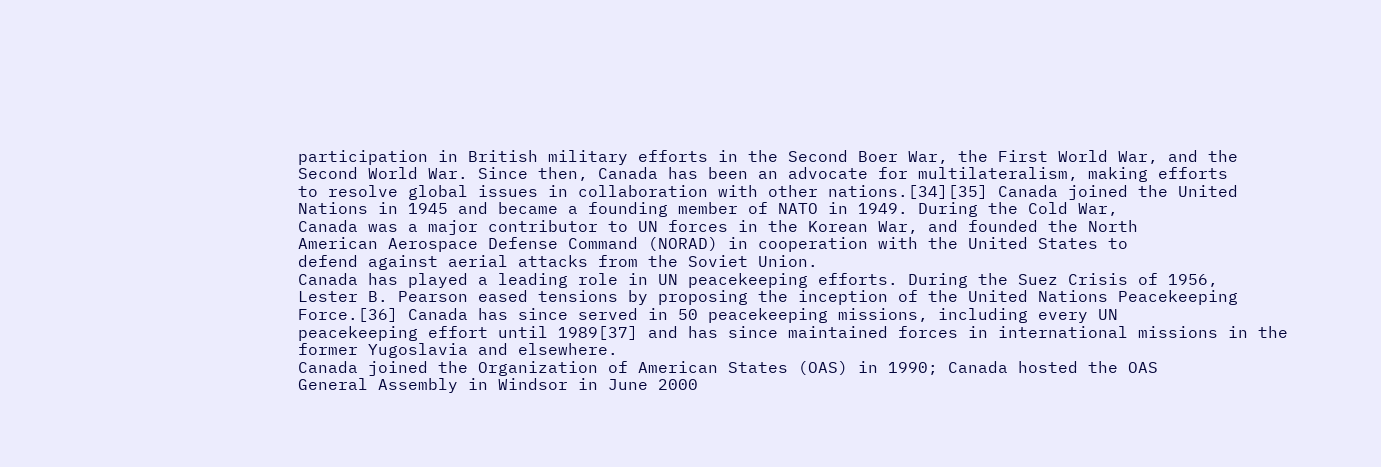participation in British military efforts in the Second Boer War, the First World War, and the
Second World War. Since then, Canada has been an advocate for multilateralism, making efforts
to resolve global issues in collaboration with other nations.[34][35] Canada joined the United
Nations in 1945 and became a founding member of NATO in 1949. During the Cold War,
Canada was a major contributor to UN forces in the Korean War, and founded the North
American Aerospace Defense Command (NORAD) in cooperation with the United States to
defend against aerial attacks from the Soviet Union.
Canada has played a leading role in UN peacekeeping efforts. During the Suez Crisis of 1956,
Lester B. Pearson eased tensions by proposing the inception of the United Nations Peacekeeping
Force.[36] Canada has since served in 50 peacekeeping missions, including every UN
peacekeeping effort until 1989[37] and has since maintained forces in international missions in the
former Yugoslavia and elsewhere.
Canada joined the Organization of American States (OAS) in 1990; Canada hosted the OAS
General Assembly in Windsor in June 2000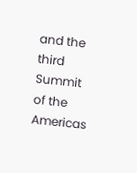and the third Summit of the Americas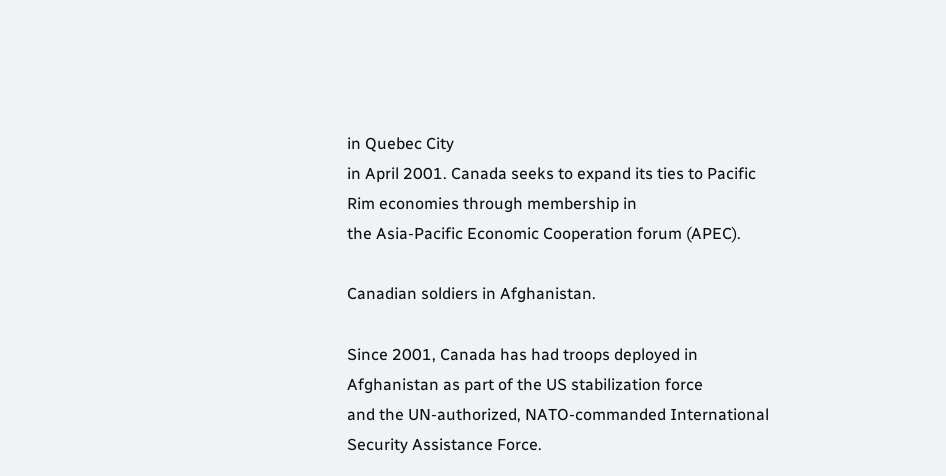in Quebec City
in April 2001. Canada seeks to expand its ties to Pacific Rim economies through membership in
the Asia-Pacific Economic Cooperation forum (APEC).

Canadian soldiers in Afghanistan.

Since 2001, Canada has had troops deployed in Afghanistan as part of the US stabilization force
and the UN-authorized, NATO-commanded International Security Assistance Force.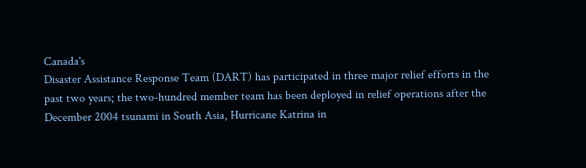Canada's
Disaster Assistance Response Team (DART) has participated in three major relief efforts in the
past two years; the two-hundred member team has been deployed in relief operations after the
December 2004 tsunami in South Asia, Hurricane Katrina in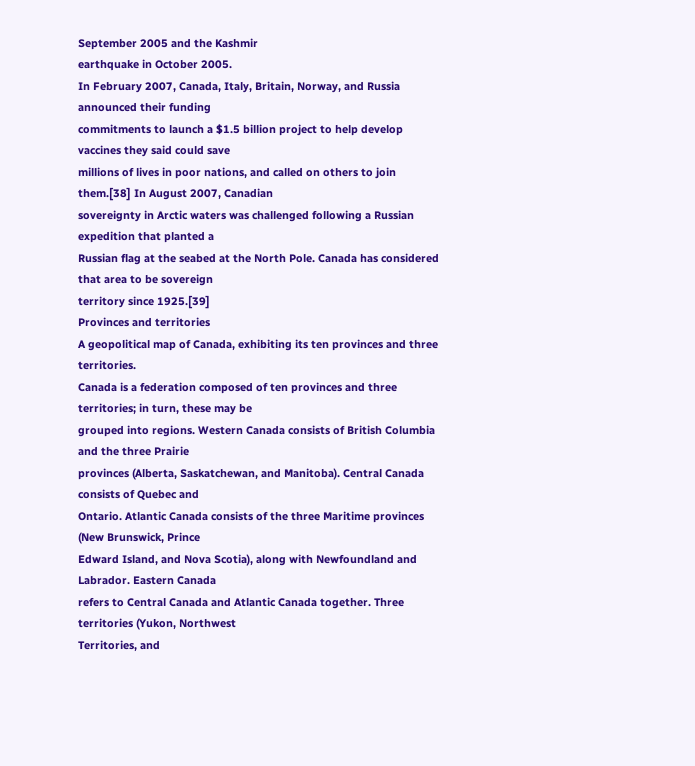September 2005 and the Kashmir
earthquake in October 2005.
In February 2007, Canada, Italy, Britain, Norway, and Russia announced their funding
commitments to launch a $1.5 billion project to help develop vaccines they said could save
millions of lives in poor nations, and called on others to join them.[38] In August 2007, Canadian
sovereignty in Arctic waters was challenged following a Russian expedition that planted a
Russian flag at the seabed at the North Pole. Canada has considered that area to be sovereign
territory since 1925.[39]
Provinces and territories
A geopolitical map of Canada, exhibiting its ten provinces and three territories.
Canada is a federation composed of ten provinces and three territories; in turn, these may be
grouped into regions. Western Canada consists of British Columbia and the three Prairie
provinces (Alberta, Saskatchewan, and Manitoba). Central Canada consists of Quebec and
Ontario. Atlantic Canada consists of the three Maritime provinces (New Brunswick, Prince
Edward Island, and Nova Scotia), along with Newfoundland and Labrador. Eastern Canada
refers to Central Canada and Atlantic Canada together. Three territories (Yukon, Northwest
Territories, and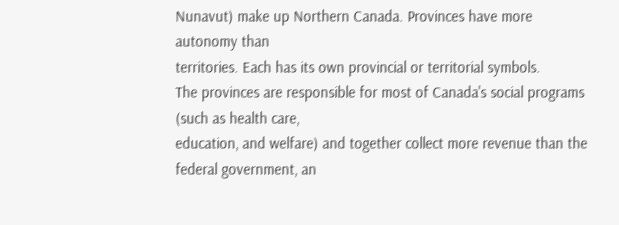Nunavut) make up Northern Canada. Provinces have more autonomy than
territories. Each has its own provincial or territorial symbols.
The provinces are responsible for most of Canada's social programs (such as health care,
education, and welfare) and together collect more revenue than the federal government, an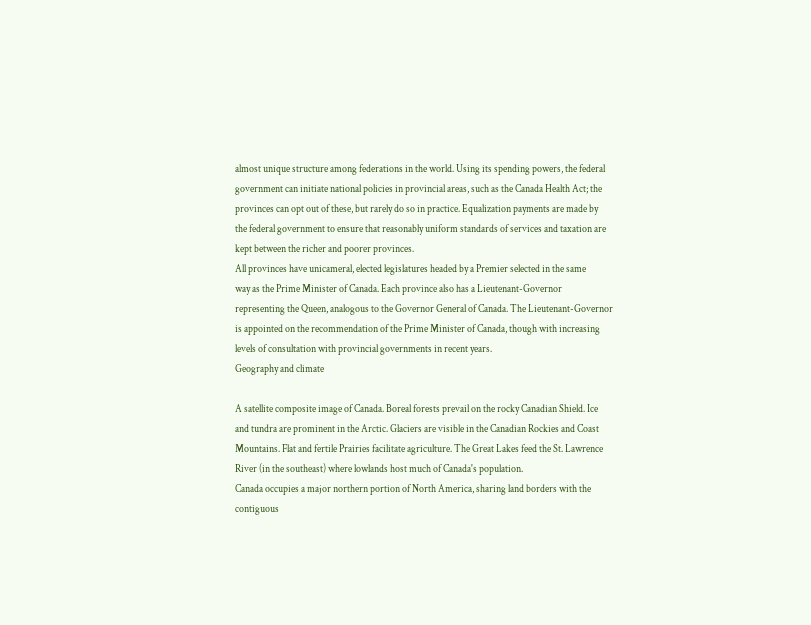almost unique structure among federations in the world. Using its spending powers, the federal
government can initiate national policies in provincial areas, such as the Canada Health Act; the
provinces can opt out of these, but rarely do so in practice. Equalization payments are made by
the federal government to ensure that reasonably uniform standards of services and taxation are
kept between the richer and poorer provinces.
All provinces have unicameral, elected legislatures headed by a Premier selected in the same
way as the Prime Minister of Canada. Each province also has a Lieutenant-Governor
representing the Queen, analogous to the Governor General of Canada. The Lieutenant-Governor
is appointed on the recommendation of the Prime Minister of Canada, though with increasing
levels of consultation with provincial governments in recent years.
Geography and climate

A satellite composite image of Canada. Boreal forests prevail on the rocky Canadian Shield. Ice
and tundra are prominent in the Arctic. Glaciers are visible in the Canadian Rockies and Coast
Mountains. Flat and fertile Prairies facilitate agriculture. The Great Lakes feed the St. Lawrence
River (in the southeast) where lowlands host much of Canada's population.
Canada occupies a major northern portion of North America, sharing land borders with the
contiguous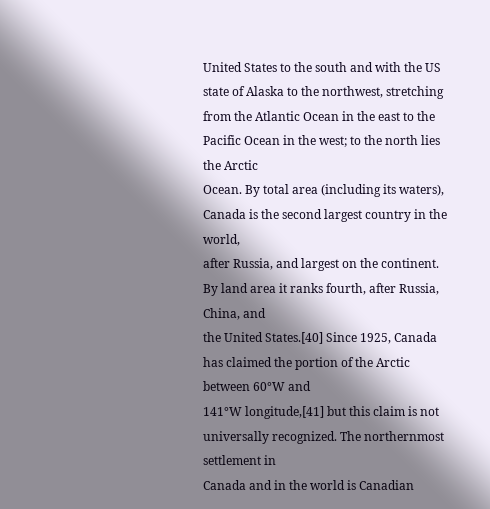United States to the south and with the US state of Alaska to the northwest, stretching
from the Atlantic Ocean in the east to the Pacific Ocean in the west; to the north lies the Arctic
Ocean. By total area (including its waters), Canada is the second largest country in the world,
after Russia, and largest on the continent. By land area it ranks fourth, after Russia, China, and
the United States.[40] Since 1925, Canada has claimed the portion of the Arctic between 60°W and
141°W longitude,[41] but this claim is not universally recognized. The northernmost settlement in
Canada and in the world is Canadian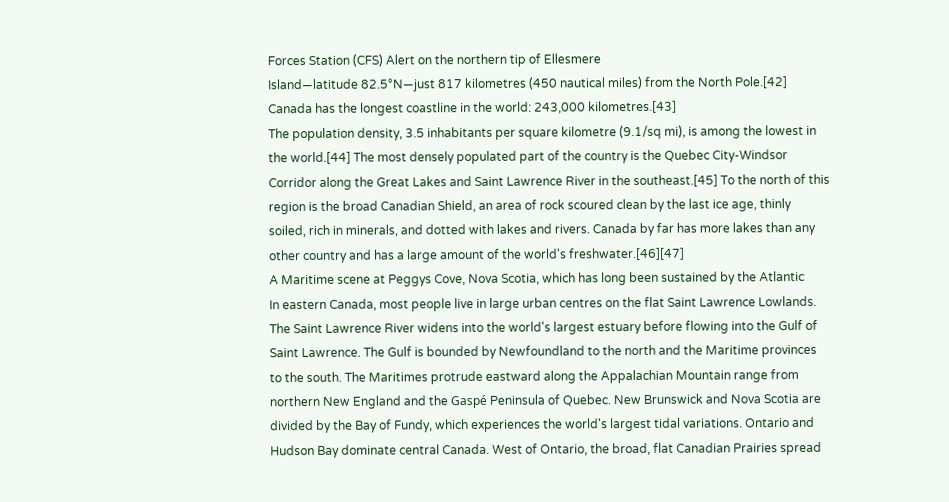Forces Station (CFS) Alert on the northern tip of Ellesmere
Island—latitude 82.5°N—just 817 kilometres (450 nautical miles) from the North Pole.[42]
Canada has the longest coastline in the world: 243,000 kilometres.[43]
The population density, 3.5 inhabitants per square kilometre (9.1/sq mi), is among the lowest in
the world.[44] The most densely populated part of the country is the Quebec City-Windsor
Corridor along the Great Lakes and Saint Lawrence River in the southeast.[45] To the north of this
region is the broad Canadian Shield, an area of rock scoured clean by the last ice age, thinly
soiled, rich in minerals, and dotted with lakes and rivers. Canada by far has more lakes than any
other country and has a large amount of the world's freshwater.[46][47]
A Maritime scene at Peggys Cove, Nova Scotia, which has long been sustained by the Atlantic
In eastern Canada, most people live in large urban centres on the flat Saint Lawrence Lowlands.
The Saint Lawrence River widens into the world's largest estuary before flowing into the Gulf of
Saint Lawrence. The Gulf is bounded by Newfoundland to the north and the Maritime provinces
to the south. The Maritimes protrude eastward along the Appalachian Mountain range from
northern New England and the Gaspé Peninsula of Quebec. New Brunswick and Nova Scotia are
divided by the Bay of Fundy, which experiences the world's largest tidal variations. Ontario and
Hudson Bay dominate central Canada. West of Ontario, the broad, flat Canadian Prairies spread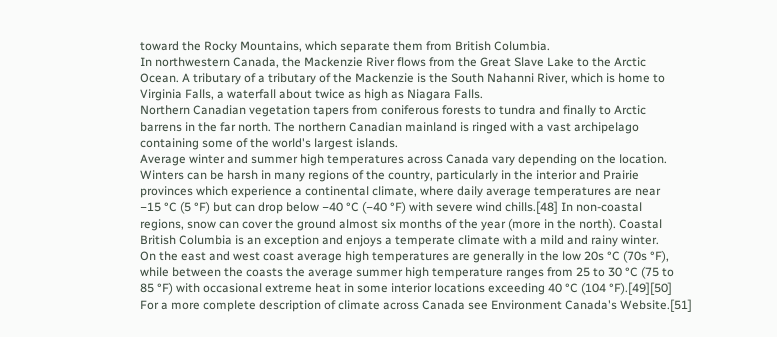toward the Rocky Mountains, which separate them from British Columbia.
In northwestern Canada, the Mackenzie River flows from the Great Slave Lake to the Arctic
Ocean. A tributary of a tributary of the Mackenzie is the South Nahanni River, which is home to
Virginia Falls, a waterfall about twice as high as Niagara Falls.
Northern Canadian vegetation tapers from coniferous forests to tundra and finally to Arctic
barrens in the far north. The northern Canadian mainland is ringed with a vast archipelago
containing some of the world's largest islands.
Average winter and summer high temperatures across Canada vary depending on the location.
Winters can be harsh in many regions of the country, particularly in the interior and Prairie
provinces which experience a continental climate, where daily average temperatures are near
−15 °C (5 °F) but can drop below −40 °C (−40 °F) with severe wind chills.[48] In non-coastal
regions, snow can cover the ground almost six months of the year (more in the north). Coastal
British Columbia is an exception and enjoys a temperate climate with a mild and rainy winter.
On the east and west coast average high temperatures are generally in the low 20s °C (70s °F),
while between the coasts the average summer high temperature ranges from 25 to 30 °C (75 to
85 °F) with occasional extreme heat in some interior locations exceeding 40 °C (104 °F).[49][50]
For a more complete description of climate across Canada see Environment Canada's Website.[51]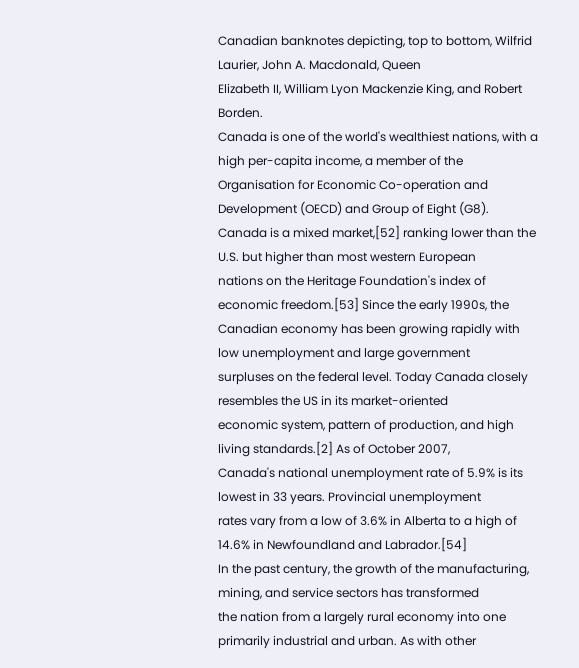Canadian banknotes depicting, top to bottom, Wilfrid Laurier, John A. Macdonald, Queen
Elizabeth II, William Lyon Mackenzie King, and Robert Borden.
Canada is one of the world's wealthiest nations, with a high per-capita income, a member of the
Organisation for Economic Co-operation and Development (OECD) and Group of Eight (G8).
Canada is a mixed market,[52] ranking lower than the U.S. but higher than most western European
nations on the Heritage Foundation's index of economic freedom.[53] Since the early 1990s, the
Canadian economy has been growing rapidly with low unemployment and large government
surpluses on the federal level. Today Canada closely resembles the US in its market-oriented
economic system, pattern of production, and high living standards.[2] As of October 2007,
Canada's national unemployment rate of 5.9% is its lowest in 33 years. Provincial unemployment
rates vary from a low of 3.6% in Alberta to a high of 14.6% in Newfoundland and Labrador.[54]
In the past century, the growth of the manufacturing, mining, and service sectors has transformed
the nation from a largely rural economy into one primarily industrial and urban. As with other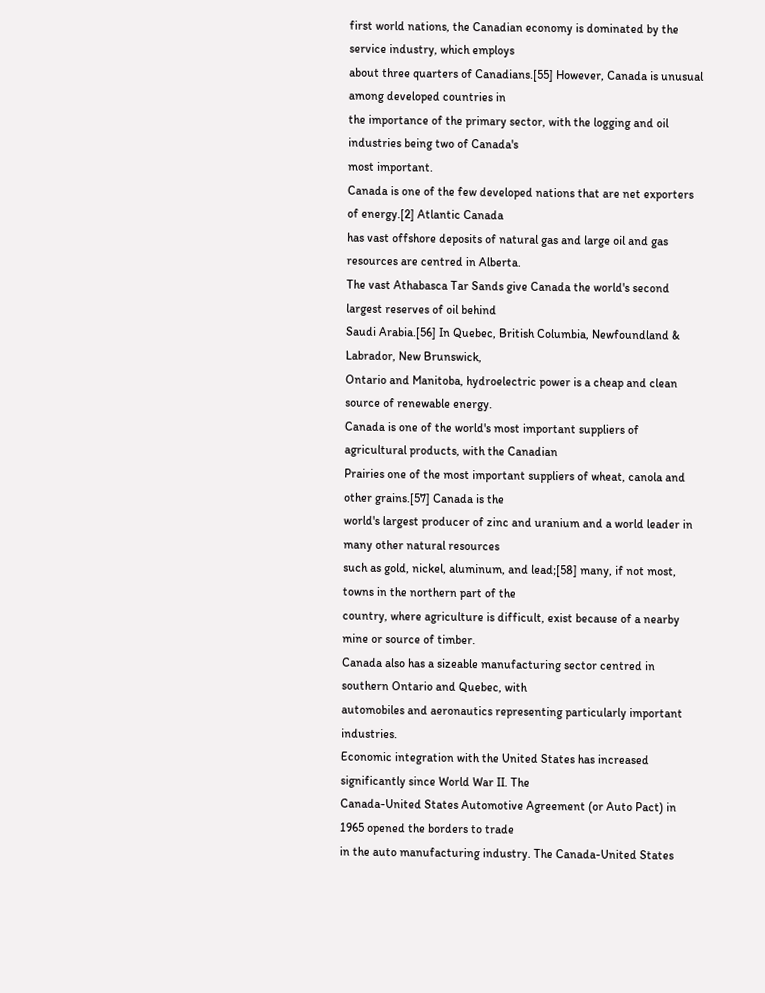first world nations, the Canadian economy is dominated by the service industry, which employs
about three quarters of Canadians.[55] However, Canada is unusual among developed countries in
the importance of the primary sector, with the logging and oil industries being two of Canada's
most important.
Canada is one of the few developed nations that are net exporters of energy.[2] Atlantic Canada
has vast offshore deposits of natural gas and large oil and gas resources are centred in Alberta.
The vast Athabasca Tar Sands give Canada the world's second largest reserves of oil behind
Saudi Arabia.[56] In Quebec, British Columbia, Newfoundland & Labrador, New Brunswick,
Ontario and Manitoba, hydroelectric power is a cheap and clean source of renewable energy.
Canada is one of the world's most important suppliers of agricultural products, with the Canadian
Prairies one of the most important suppliers of wheat, canola and other grains.[57] Canada is the
world's largest producer of zinc and uranium and a world leader in many other natural resources
such as gold, nickel, aluminum, and lead;[58] many, if not most, towns in the northern part of the
country, where agriculture is difficult, exist because of a nearby mine or source of timber.
Canada also has a sizeable manufacturing sector centred in southern Ontario and Quebec, with
automobiles and aeronautics representing particularly important industries.
Economic integration with the United States has increased significantly since World War II. The
Canada-United States Automotive Agreement (or Auto Pact) in 1965 opened the borders to trade
in the auto manufacturing industry. The Canada-United States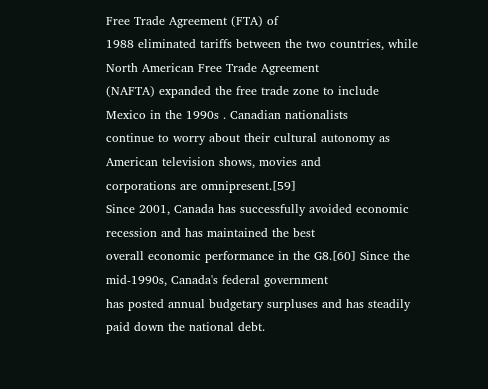Free Trade Agreement (FTA) of
1988 eliminated tariffs between the two countries, while North American Free Trade Agreement
(NAFTA) expanded the free trade zone to include Mexico in the 1990s . Canadian nationalists
continue to worry about their cultural autonomy as American television shows, movies and
corporations are omnipresent.[59]
Since 2001, Canada has successfully avoided economic recession and has maintained the best
overall economic performance in the G8.[60] Since the mid-1990s, Canada's federal government
has posted annual budgetary surpluses and has steadily paid down the national debt.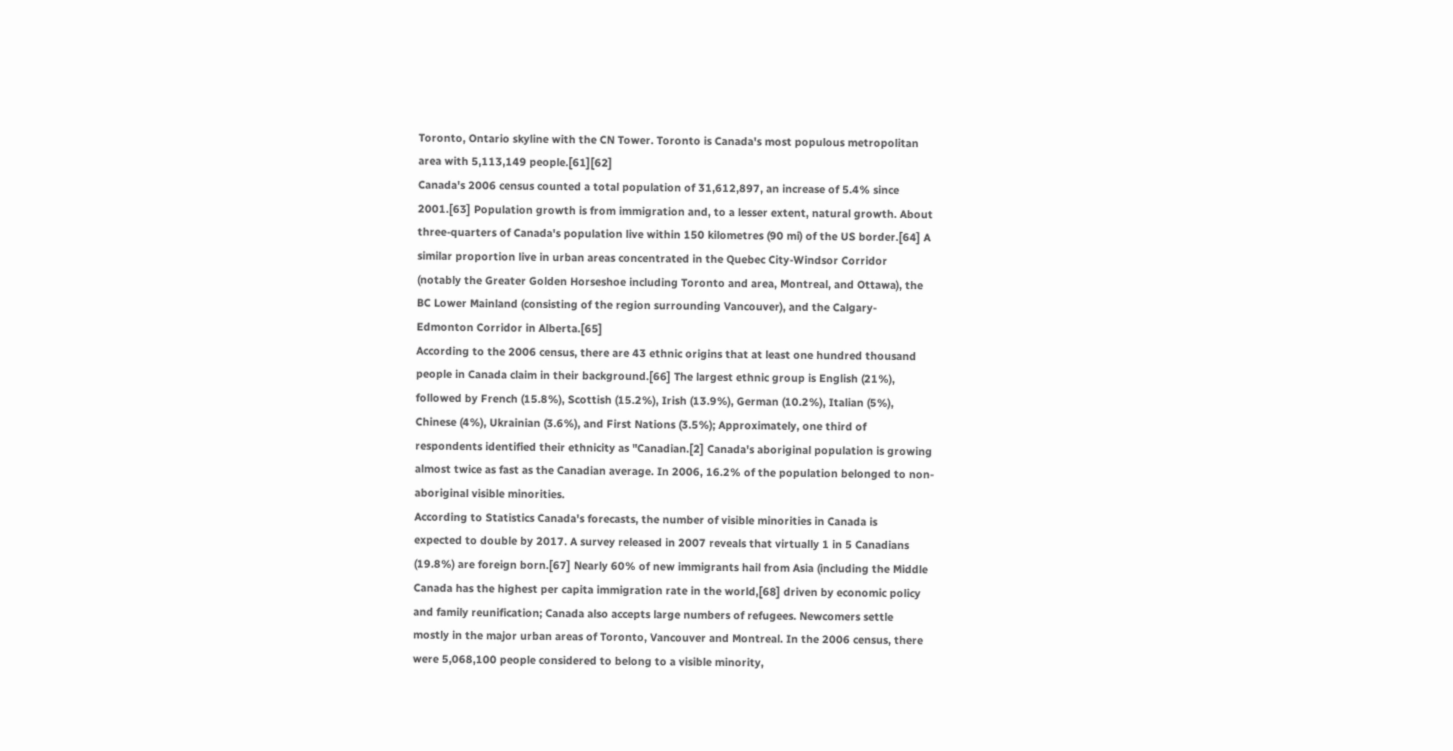Toronto, Ontario skyline with the CN Tower. Toronto is Canada's most populous metropolitan
area with 5,113,149 people.[61][62]
Canada's 2006 census counted a total population of 31,612,897, an increase of 5.4% since
2001.[63] Population growth is from immigration and, to a lesser extent, natural growth. About
three-quarters of Canada's population live within 150 kilometres (90 mi) of the US border.[64] A
similar proportion live in urban areas concentrated in the Quebec City-Windsor Corridor
(notably the Greater Golden Horseshoe including Toronto and area, Montreal, and Ottawa), the
BC Lower Mainland (consisting of the region surrounding Vancouver), and the Calgary-
Edmonton Corridor in Alberta.[65]
According to the 2006 census, there are 43 ethnic origins that at least one hundred thousand
people in Canada claim in their background.[66] The largest ethnic group is English (21%),
followed by French (15.8%), Scottish (15.2%), Irish (13.9%), German (10.2%), Italian (5%),
Chinese (4%), Ukrainian (3.6%), and First Nations (3.5%); Approximately, one third of
respondents identified their ethnicity as "Canadian.[2] Canada's aboriginal population is growing
almost twice as fast as the Canadian average. In 2006, 16.2% of the population belonged to non-
aboriginal visible minorities.
According to Statistics Canada's forecasts, the number of visible minorities in Canada is
expected to double by 2017. A survey released in 2007 reveals that virtually 1 in 5 Canadians
(19.8%) are foreign born.[67] Nearly 60% of new immigrants hail from Asia (including the Middle
Canada has the highest per capita immigration rate in the world,[68] driven by economic policy
and family reunification; Canada also accepts large numbers of refugees. Newcomers settle
mostly in the major urban areas of Toronto, Vancouver and Montreal. In the 2006 census, there
were 5,068,100 people considered to belong to a visible minority,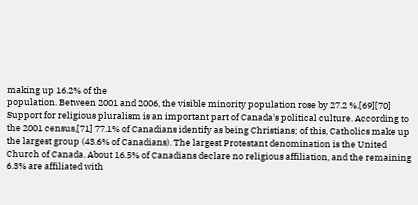making up 16.2% of the
population. Between 2001 and 2006, the visible minority population rose by 27.2 %.[69][70]
Support for religious pluralism is an important part of Canada's political culture. According to
the 2001 census,[71] 77.1% of Canadians identify as being Christians; of this, Catholics make up
the largest group (43.6% of Canadians). The largest Protestant denomination is the United
Church of Canada. About 16.5% of Canadians declare no religious affiliation, and the remaining
6.3% are affiliated with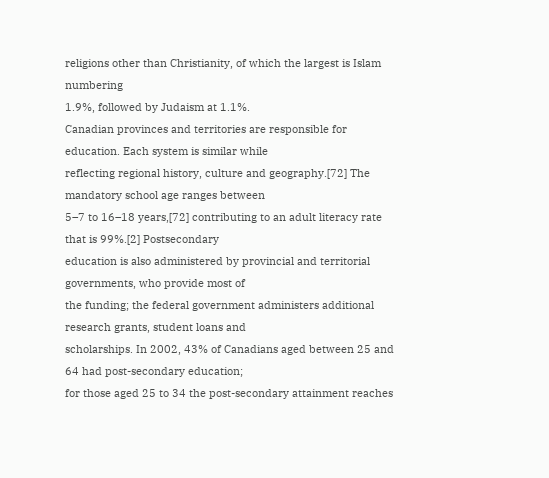religions other than Christianity, of which the largest is Islam numbering
1.9%, followed by Judaism at 1.1%.
Canadian provinces and territories are responsible for education. Each system is similar while
reflecting regional history, culture and geography.[72] The mandatory school age ranges between
5–7 to 16–18 years,[72] contributing to an adult literacy rate that is 99%.[2] Postsecondary
education is also administered by provincial and territorial governments, who provide most of
the funding; the federal government administers additional research grants, student loans and
scholarships. In 2002, 43% of Canadians aged between 25 and 64 had post-secondary education;
for those aged 25 to 34 the post-secondary attainment reaches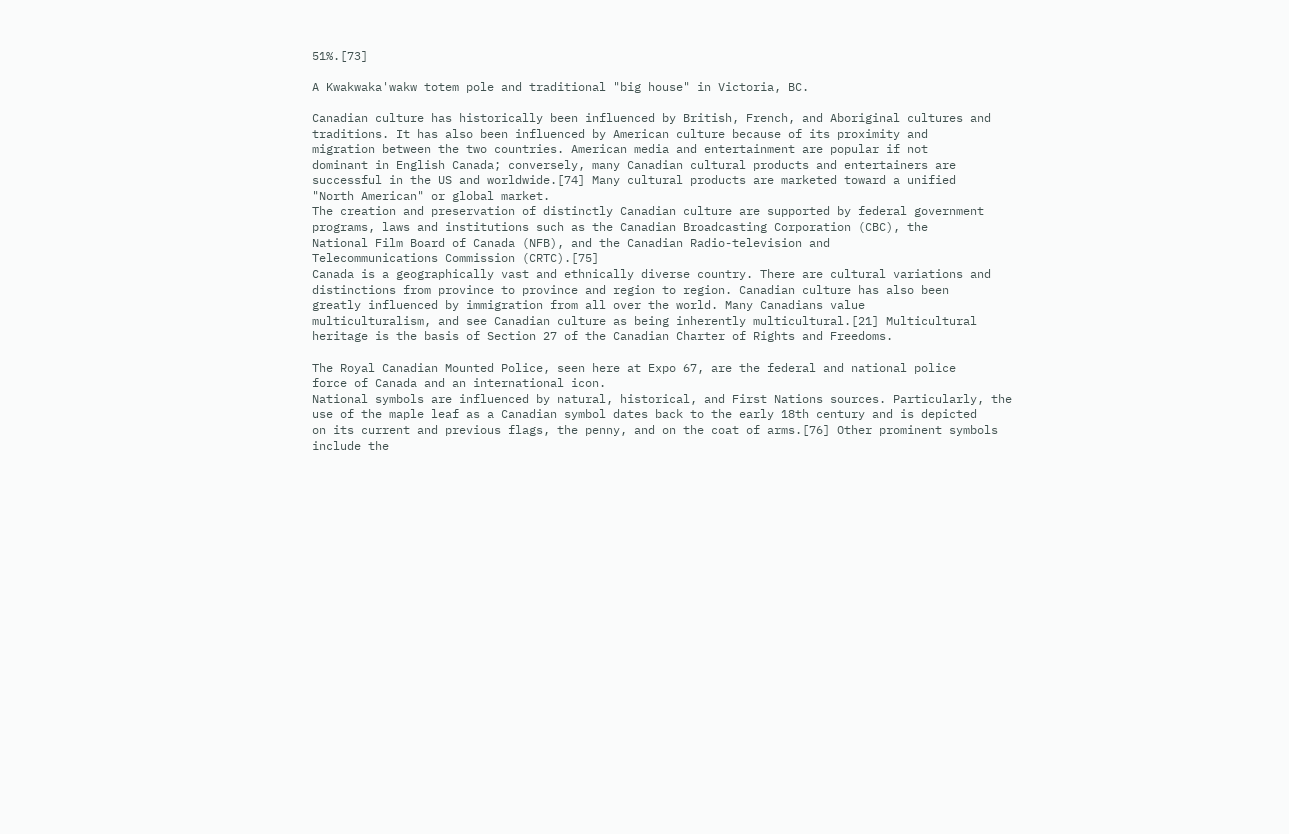51%.[73]

A Kwakwaka'wakw totem pole and traditional "big house" in Victoria, BC.

Canadian culture has historically been influenced by British, French, and Aboriginal cultures and
traditions. It has also been influenced by American culture because of its proximity and
migration between the two countries. American media and entertainment are popular if not
dominant in English Canada; conversely, many Canadian cultural products and entertainers are
successful in the US and worldwide.[74] Many cultural products are marketed toward a unified
"North American" or global market.
The creation and preservation of distinctly Canadian culture are supported by federal government
programs, laws and institutions such as the Canadian Broadcasting Corporation (CBC), the
National Film Board of Canada (NFB), and the Canadian Radio-television and
Telecommunications Commission (CRTC).[75]
Canada is a geographically vast and ethnically diverse country. There are cultural variations and
distinctions from province to province and region to region. Canadian culture has also been
greatly influenced by immigration from all over the world. Many Canadians value
multiculturalism, and see Canadian culture as being inherently multicultural.[21] Multicultural
heritage is the basis of Section 27 of the Canadian Charter of Rights and Freedoms.

The Royal Canadian Mounted Police, seen here at Expo 67, are the federal and national police
force of Canada and an international icon.
National symbols are influenced by natural, historical, and First Nations sources. Particularly, the
use of the maple leaf as a Canadian symbol dates back to the early 18th century and is depicted
on its current and previous flags, the penny, and on the coat of arms.[76] Other prominent symbols
include the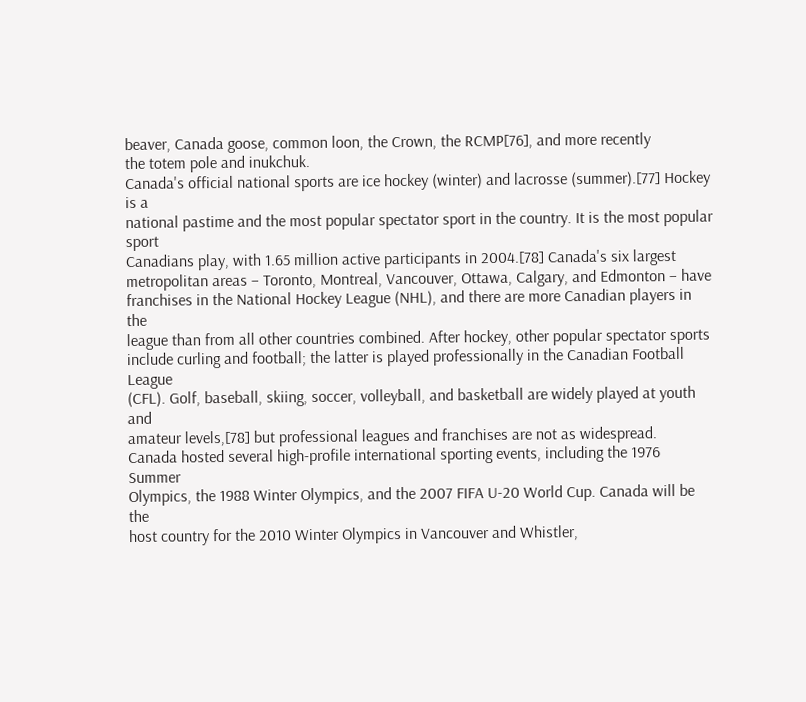beaver, Canada goose, common loon, the Crown, the RCMP[76], and more recently
the totem pole and inukchuk.
Canada's official national sports are ice hockey (winter) and lacrosse (summer).[77] Hockey is a
national pastime and the most popular spectator sport in the country. It is the most popular sport
Canadians play, with 1.65 million active participants in 2004.[78] Canada's six largest
metropolitan areas – Toronto, Montreal, Vancouver, Ottawa, Calgary, and Edmonton – have
franchises in the National Hockey League (NHL), and there are more Canadian players in the
league than from all other countries combined. After hockey, other popular spectator sports
include curling and football; the latter is played professionally in the Canadian Football League
(CFL). Golf, baseball, skiing, soccer, volleyball, and basketball are widely played at youth and
amateur levels,[78] but professional leagues and franchises are not as widespread.
Canada hosted several high-profile international sporting events, including the 1976 Summer
Olympics, the 1988 Winter Olympics, and the 2007 FIFA U-20 World Cup. Canada will be the
host country for the 2010 Winter Olympics in Vancouver and Whistler,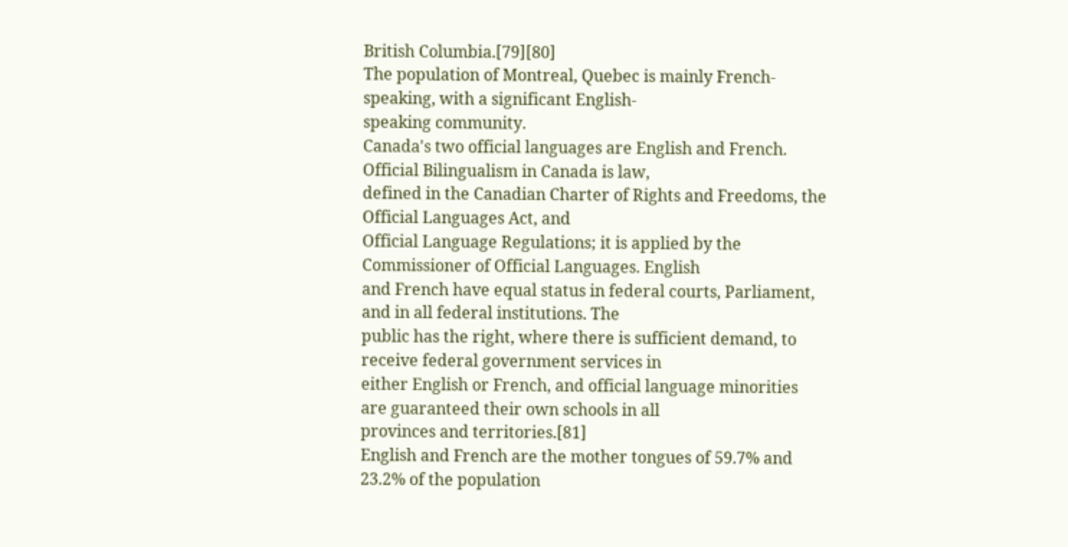British Columbia.[79][80]
The population of Montreal, Quebec is mainly French-speaking, with a significant English-
speaking community.
Canada's two official languages are English and French. Official Bilingualism in Canada is law,
defined in the Canadian Charter of Rights and Freedoms, the Official Languages Act, and
Official Language Regulations; it is applied by the Commissioner of Official Languages. English
and French have equal status in federal courts, Parliament, and in all federal institutions. The
public has the right, where there is sufficient demand, to receive federal government services in
either English or French, and official language minorities are guaranteed their own schools in all
provinces and territories.[81]
English and French are the mother tongues of 59.7% and 23.2% of the population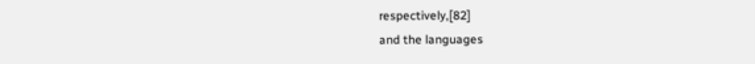respectively,[82]
and the languages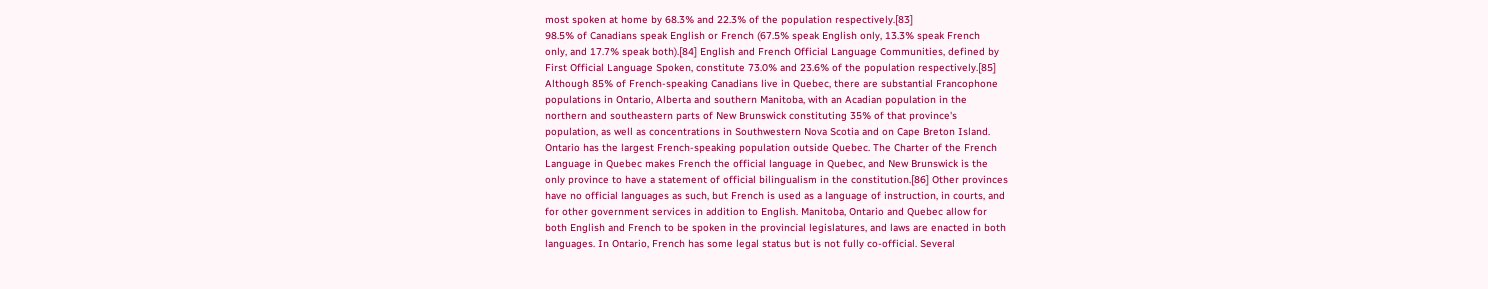most spoken at home by 68.3% and 22.3% of the population respectively.[83]
98.5% of Canadians speak English or French (67.5% speak English only, 13.3% speak French
only, and 17.7% speak both).[84] English and French Official Language Communities, defined by
First Official Language Spoken, constitute 73.0% and 23.6% of the population respectively.[85]
Although 85% of French-speaking Canadians live in Quebec, there are substantial Francophone
populations in Ontario, Alberta and southern Manitoba, with an Acadian population in the
northern and southeastern parts of New Brunswick constituting 35% of that province's
population, as well as concentrations in Southwestern Nova Scotia and on Cape Breton Island.
Ontario has the largest French-speaking population outside Quebec. The Charter of the French
Language in Quebec makes French the official language in Quebec, and New Brunswick is the
only province to have a statement of official bilingualism in the constitution.[86] Other provinces
have no official languages as such, but French is used as a language of instruction, in courts, and
for other government services in addition to English. Manitoba, Ontario and Quebec allow for
both English and French to be spoken in the provincial legislatures, and laws are enacted in both
languages. In Ontario, French has some legal status but is not fully co-official. Several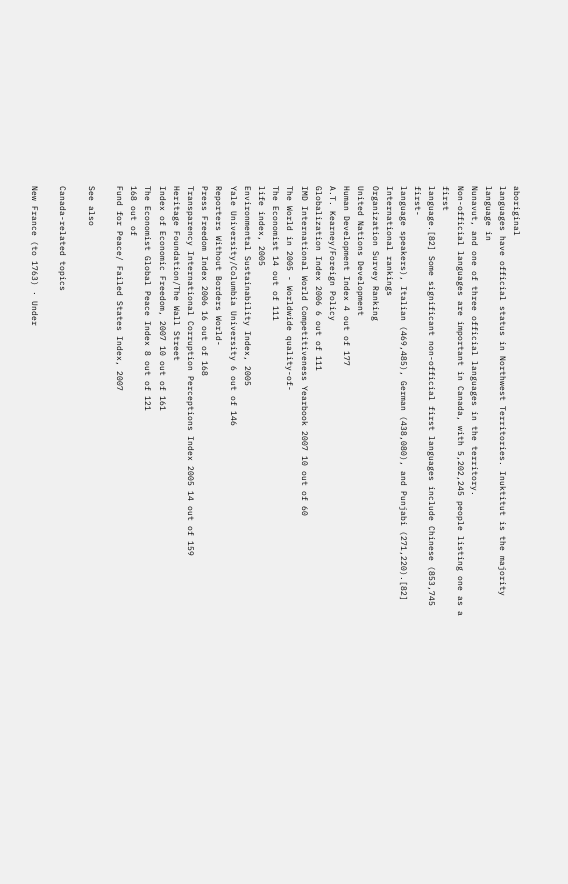aboriginal
languages have official status in Northwest Territories. Inuktitut is the majority language in
Nunavut, and one of three official languages in the territory.
Non-official languages are important in Canada, with 5,202,245 people listing one as a first
language.[82] Some significant non-official first languages include Chinese (853,745 first-
language speakers), Italian (469,485), German (438,080), and Punjabi (271,220).[82]
International rankings
Organization Survey Ranking
United Nations Development
Human Development Index 4 out of 177
A.T. Kearney/Foreign Policy
Globalization Index 2006 6 out of 111
IMD International World Competitiveness Yearbook 2007 10 out of 60
The World in 2005 - Worldwide quality-of-
The Economist 14 out of 111
life index, 2005
Environmental Sustainability Index, 2005
Yale University/Columbia University 6 out of 146
Reporters Without Borders World-
Press Freedom Index 2006 16 out of 168
Transparency International Corruption Perceptions Index 2005 14 out of 159
Heritage Foundation/The Wall Street
Index of Economic Freedom, 2007 10 out of 161
The Economist Global Peace Index 8 out of 121
168 out of
Fund for Peace/ Failed States Index, 2007

See also

Canada-related topics

New France (to 1763) · Under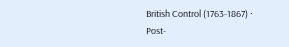British Control (1763-1867) ·
Post-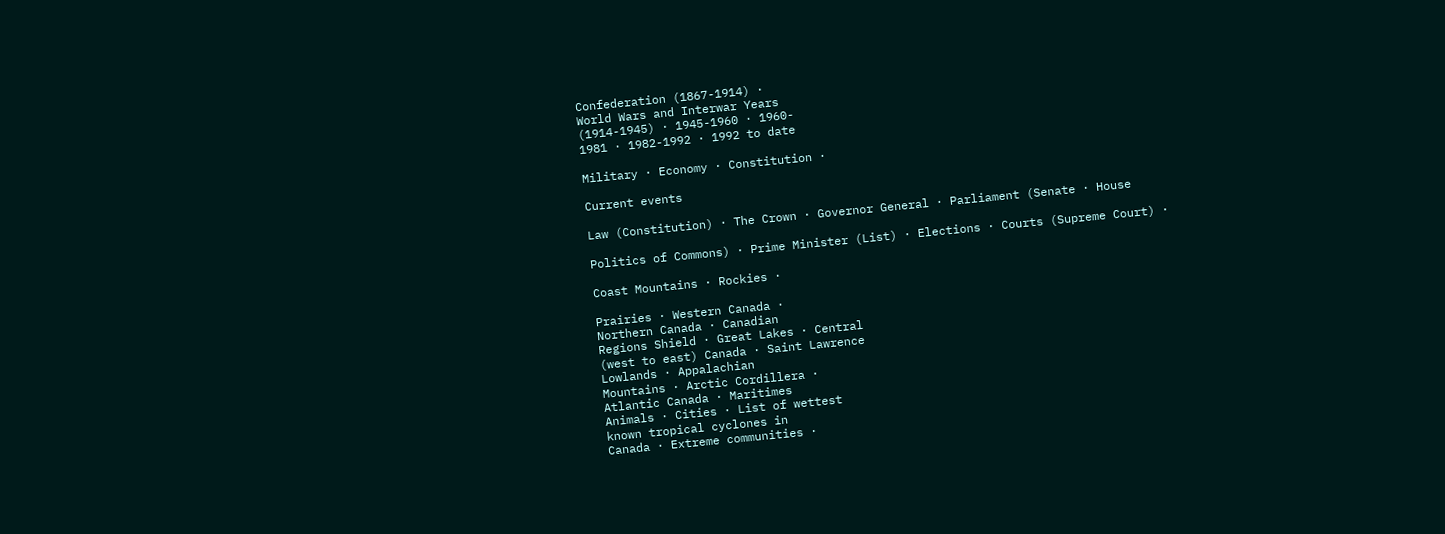Confederation (1867-1914) ·
World Wars and Interwar Years
(1914-1945) · 1945-1960 · 1960-
1981 · 1982-1992 · 1992 to date

Military · Economy · Constitution ·

Current events

Law (Constitution) · The Crown · Governor General · Parliament (Senate · House

Politics of Commons) · Prime Minister (List) · Elections · Courts (Supreme Court) ·

Coast Mountains · Rockies ·

Prairies · Western Canada ·
Northern Canada · Canadian
Regions Shield · Great Lakes · Central
(west to east) Canada · Saint Lawrence
Lowlands · Appalachian
Mountains · Arctic Cordillera ·
Atlantic Canada · Maritimes
Animals · Cities · List of wettest
known tropical cyclones in
Canada · Extreme communities ·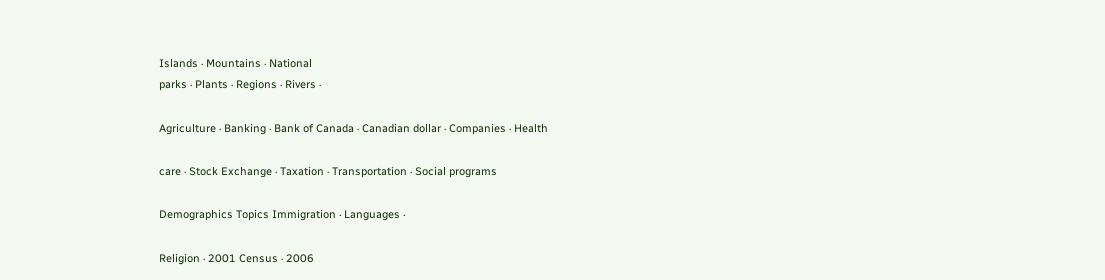Islands · Mountains · National
parks · Plants · Regions · Rivers ·

Agriculture · Banking · Bank of Canada · Canadian dollar · Companies · Health

care · Stock Exchange · Taxation · Transportation · Social programs

Demographics Topics Immigration · Languages ·

Religion · 2001 Census · 2006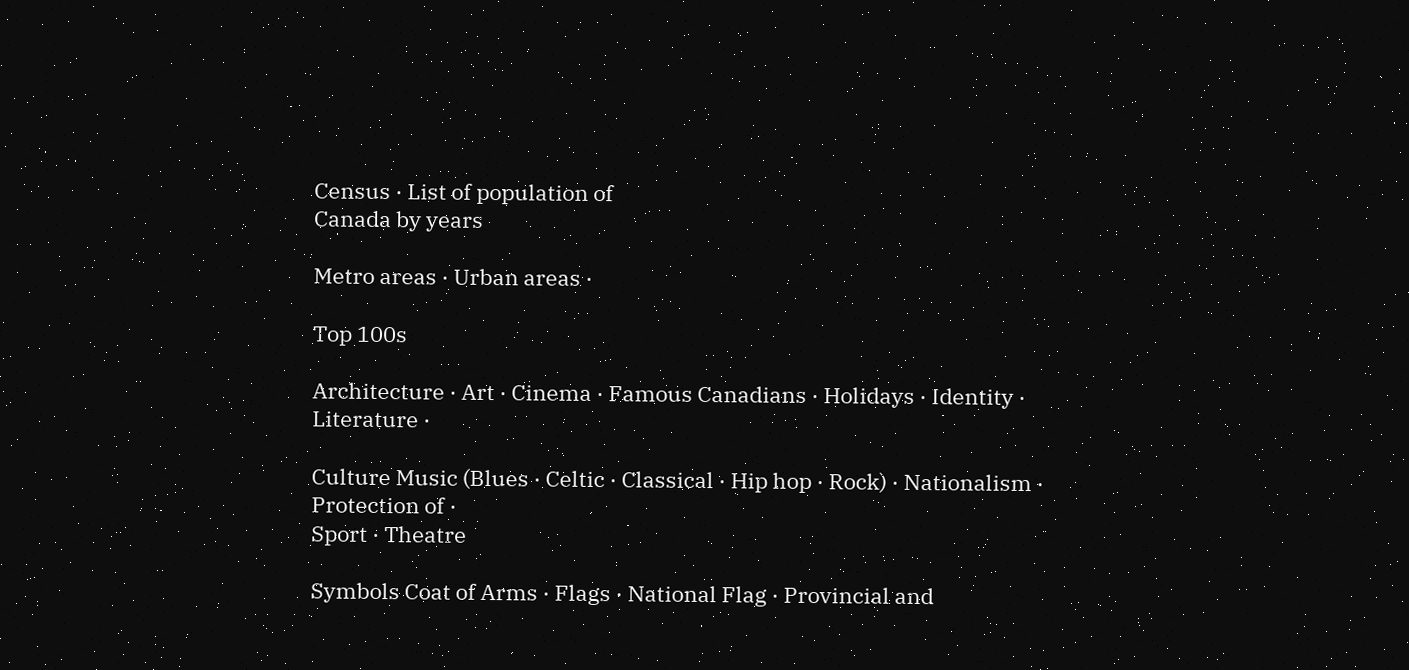Census · List of population of
Canada by years

Metro areas · Urban areas ·

Top 100s

Architecture · Art · Cinema · Famous Canadians · Holidays · Identity · Literature ·

Culture Music (Blues · Celtic · Classical · Hip hop · Rock) · Nationalism · Protection of ·
Sport · Theatre

Symbols Coat of Arms · Flags · National Flag · Provincial and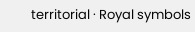territorial · Royal symbols